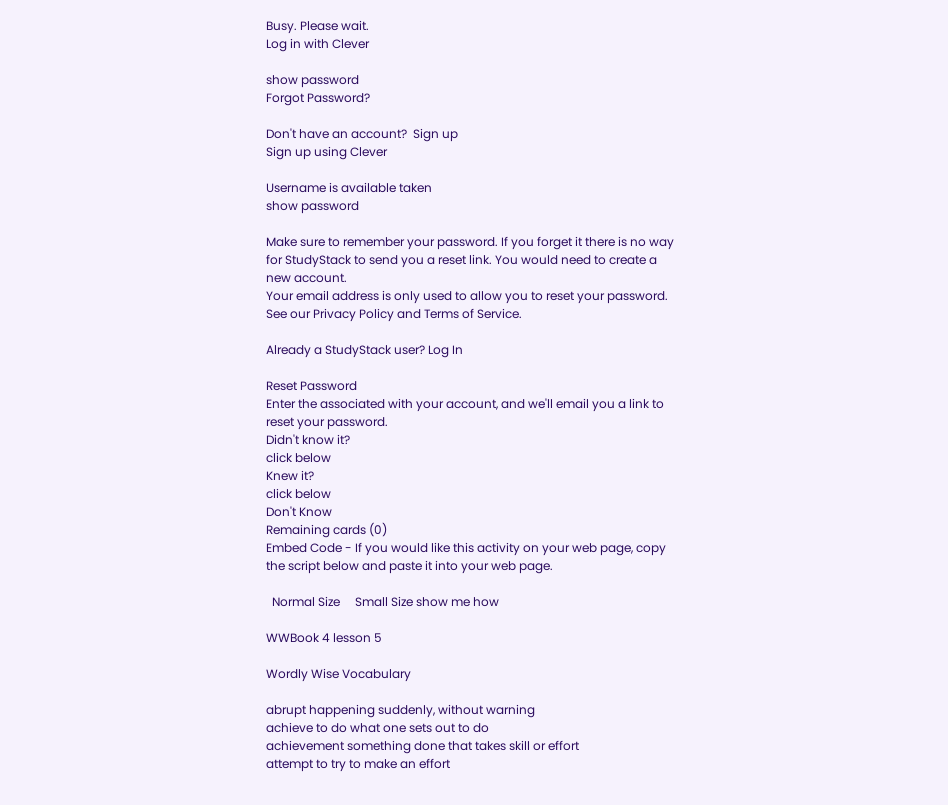Busy. Please wait.
Log in with Clever

show password
Forgot Password?

Don't have an account?  Sign up
Sign up using Clever

Username is available taken
show password

Make sure to remember your password. If you forget it there is no way for StudyStack to send you a reset link. You would need to create a new account.
Your email address is only used to allow you to reset your password. See our Privacy Policy and Terms of Service.

Already a StudyStack user? Log In

Reset Password
Enter the associated with your account, and we'll email you a link to reset your password.
Didn't know it?
click below
Knew it?
click below
Don't Know
Remaining cards (0)
Embed Code - If you would like this activity on your web page, copy the script below and paste it into your web page.

  Normal Size     Small Size show me how

WWBook 4 lesson 5

Wordly Wise Vocabulary

abrupt happening suddenly, without warning
achieve to do what one sets out to do
achievement something done that takes skill or effort
attempt to try to make an effort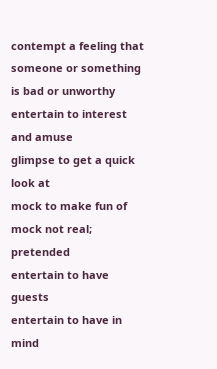contempt a feeling that someone or something is bad or unworthy
entertain to interest and amuse
glimpse to get a quick look at
mock to make fun of
mock not real; pretended
entertain to have guests
entertain to have in mind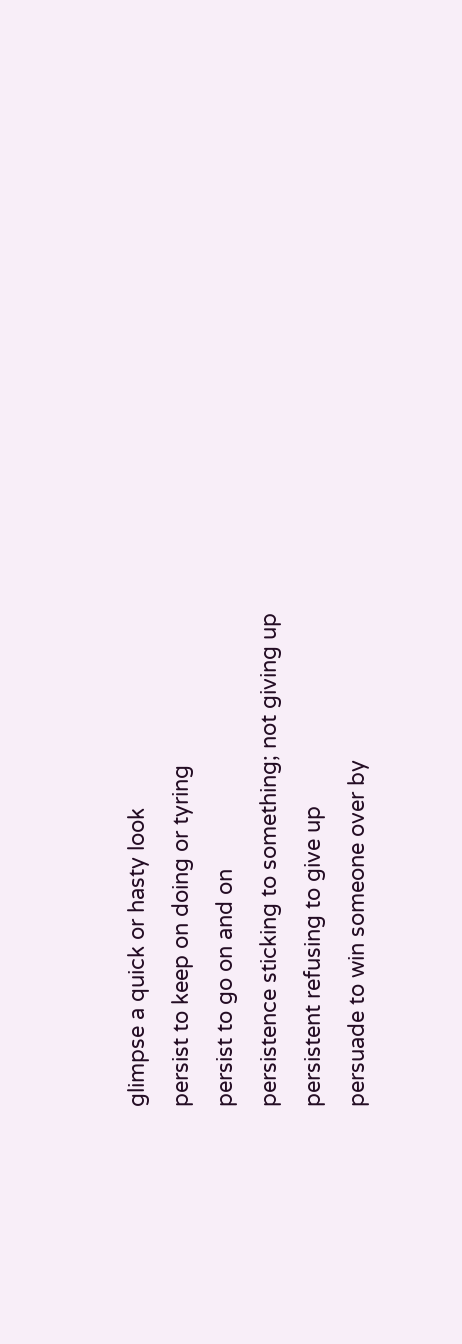glimpse a quick or hasty look
persist to keep on doing or tyring
persist to go on and on
persistence sticking to something; not giving up
persistent refusing to give up
persuade to win someone over by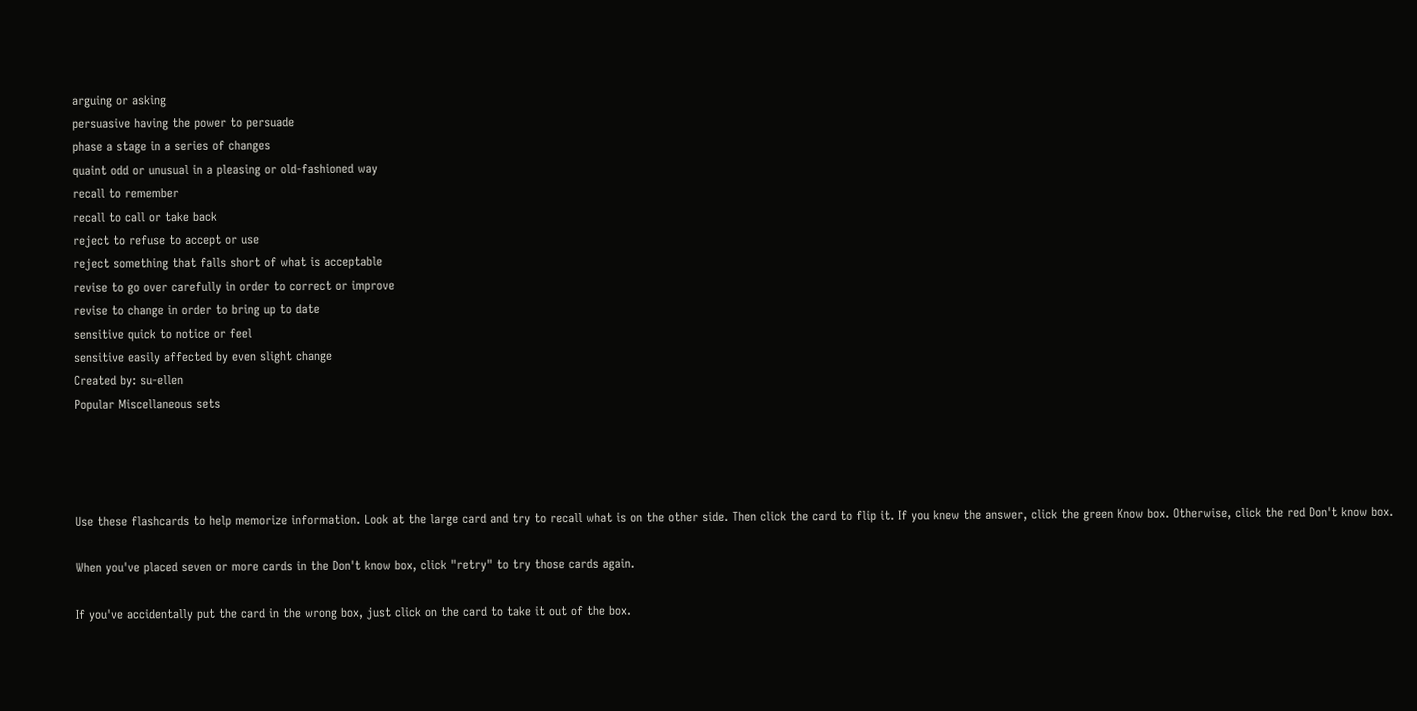arguing or asking
persuasive having the power to persuade
phase a stage in a series of changes
quaint odd or unusual in a pleasing or old-fashioned way
recall to remember
recall to call or take back
reject to refuse to accept or use
reject something that falls short of what is acceptable
revise to go over carefully in order to correct or improve
revise to change in order to bring up to date
sensitive quick to notice or feel
sensitive easily affected by even slight change
Created by: su-ellen
Popular Miscellaneous sets




Use these flashcards to help memorize information. Look at the large card and try to recall what is on the other side. Then click the card to flip it. If you knew the answer, click the green Know box. Otherwise, click the red Don't know box.

When you've placed seven or more cards in the Don't know box, click "retry" to try those cards again.

If you've accidentally put the card in the wrong box, just click on the card to take it out of the box.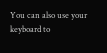You can also use your keyboard to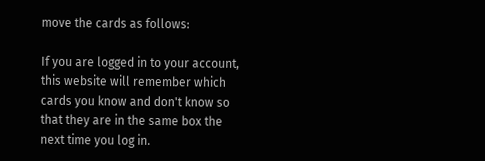move the cards as follows:

If you are logged in to your account, this website will remember which cards you know and don't know so that they are in the same box the next time you log in.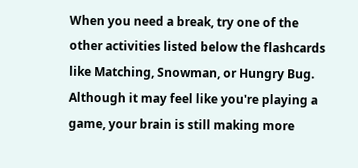When you need a break, try one of the other activities listed below the flashcards like Matching, Snowman, or Hungry Bug. Although it may feel like you're playing a game, your brain is still making more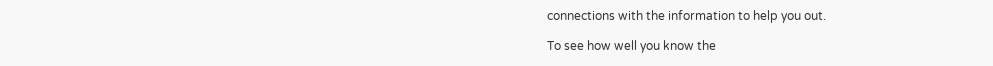connections with the information to help you out.

To see how well you know the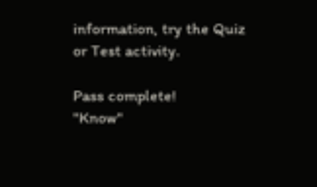information, try the Quiz or Test activity.

Pass complete!
"Know"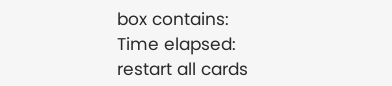box contains:
Time elapsed:
restart all cards